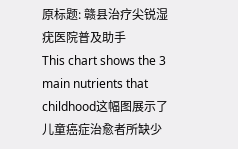原标题: 赣县治疗尖锐湿疣医院普及助手
This chart shows the 3 main nutrients that childhood这幅图展示了儿童癌症治愈者所缺少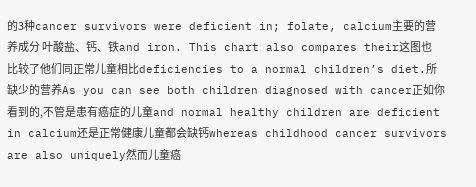的3种cancer survivors were deficient in; folate, calcium主要的营养成分 叶酸盐、钙、铁and iron. This chart also compares their这图也比较了他们同正常儿童相比deficiencies to a normal children’s diet.所缺少的营养As you can see both children diagnosed with cancer正如你看到的,不管是患有癌症的儿童and normal healthy children are deficient in calcium还是正常健康儿童都会缺钙whereas childhood cancer survivors are also uniquely然而儿童癌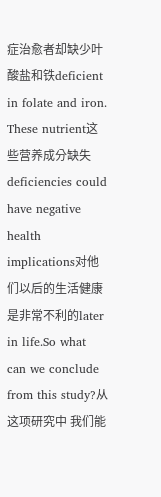症治愈者却缺少叶酸盐和铁deficient in folate and iron. These nutrient这些营养成分缺失deficiencies could have negative health implications对他们以后的生活健康是非常不利的later in life.So what can we conclude from this study?从这项研究中 我们能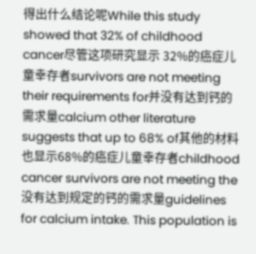得出什么结论呢While this study showed that 32% of childhood cancer尽管这项研究显示 32%的癌症儿童幸存者survivors are not meeting their requirements for并没有达到钙的需求量calcium other literature suggests that up to 68% of其他的材料也显示68%的癌症儿童幸存者childhood cancer survivors are not meeting the没有达到规定的钙的需求量guidelines for calcium intake. This population is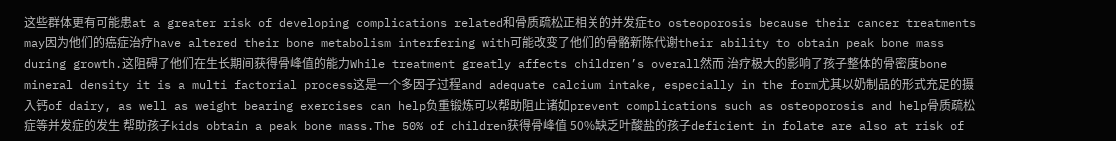这些群体更有可能患at a greater risk of developing complications related和骨质疏松正相关的并发症to osteoporosis because their cancer treatments may因为他们的癌症治疗have altered their bone metabolism interfering with可能改变了他们的骨骼新陈代谢their ability to obtain peak bone mass during growth.这阻碍了他们在生长期间获得骨峰值的能力While treatment greatly affects children’s overall然而 治疗极大的影响了孩子整体的骨密度bone mineral density it is a multi factorial process这是一个多因子过程and adequate calcium intake, especially in the form尤其以奶制品的形式充足的摄入钙of dairy, as well as weight bearing exercises can help负重锻炼可以帮助阻止诸如prevent complications such as osteoporosis and help骨质疏松症等并发症的发生 帮助孩子kids obtain a peak bone mass.The 50% of children获得骨峰值 50%缺乏叶酸盐的孩子deficient in folate are also at risk of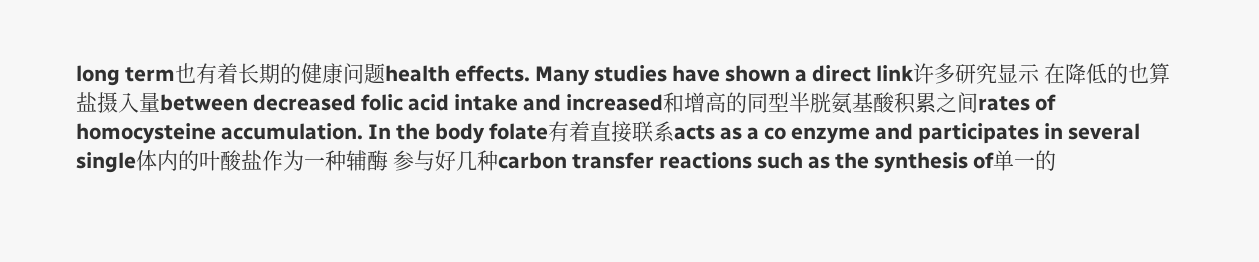long term也有着长期的健康问题health effects. Many studies have shown a direct link许多研究显示 在降低的也算盐摄入量between decreased folic acid intake and increased和增高的同型半胱氨基酸积累之间rates of homocysteine accumulation. In the body folate有着直接联系acts as a co enzyme and participates in several single体内的叶酸盐作为一种辅酶 参与好几种carbon transfer reactions such as the synthesis of单一的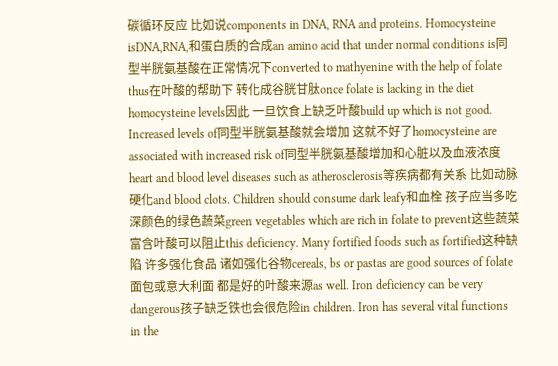碳循环反应 比如说components in DNA, RNA and proteins. Homocysteine isDNA,RNA,和蛋白质的合成an amino acid that under normal conditions is同型半胱氨基酸在正常情况下converted to mathyenine with the help of folate thus在叶酸的帮助下 转化成谷胱甘肽once folate is lacking in the diet homocysteine levels因此 一旦饮食上缺乏叶酸build up which is not good. Increased levels of同型半胱氨基酸就会增加 这就不好了homocysteine are associated with increased risk of同型半胱氨基酸增加和心脏以及血液浓度heart and blood level diseases such as atherosclerosis等疾病都有关系 比如动脉硬化and blood clots. Children should consume dark leafy和血栓 孩子应当多吃深颜色的绿色蔬菜green vegetables which are rich in folate to prevent这些蔬菜富含叶酸可以阻止this deficiency. Many fortified foods such as fortified这种缺陷 许多强化食品 诸如强化谷物cereals, bs or pastas are good sources of folate面包或意大利面 都是好的叶酸来源as well. Iron deficiency can be very dangerous孩子缺乏铁也会很危险in children. Iron has several vital functions in the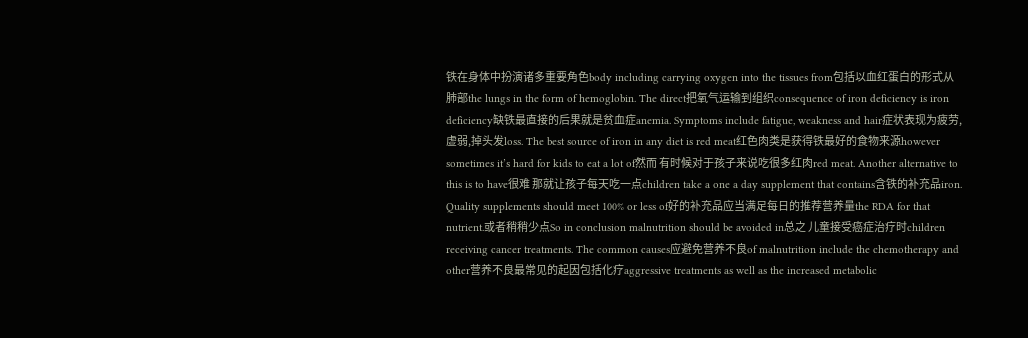铁在身体中扮演诸多重要角色body including carrying oxygen into the tissues from包括以血红蛋白的形式从肺部the lungs in the form of hemoglobin. The direct把氧气运输到组织consequence of iron deficiency is iron deficiency缺铁最直接的后果就是贫血症anemia. Symptoms include fatigue, weakness and hair症状表现为疲劳,虚弱,掉头发loss. The best source of iron in any diet is red meat红色肉类是获得铁最好的食物来源however sometimes it’s hard for kids to eat a lot of然而 有时候对于孩子来说吃很多红肉red meat. Another alternative to this is to have很难 那就让孩子每天吃一点children take a one a day supplement that contains含铁的补充品iron. Quality supplements should meet 100% or less of好的补充品应当满足每日的推荐营养量the RDA for that nutrient.或者稍稍少点So in conclusion malnutrition should be avoided in总之 儿童接受癌症治疗时children receiving cancer treatments. The common causes应避免营养不良of malnutrition include the chemotherapy and other营养不良最常见的起因包括化疗aggressive treatments as well as the increased metabolic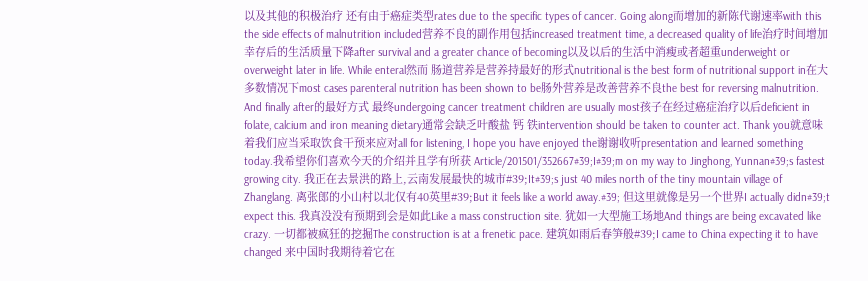以及其他的积极治疗 还有由于癌症类型rates due to the specific types of cancer. Going along而增加的新陈代谢速率with this the side effects of malnutrition included营养不良的副作用包括increased treatment time, a decreased quality of life治疗时间增加 幸存后的生活质量下降after survival and a greater chance of becoming以及以后的生活中消瘦或者超重underweight or overweight later in life. While enteral然而 肠道营养是营养持最好的形式nutritional is the best form of nutritional support in在大多数情况下most cases parenteral nutrition has been shown to be肠外营养是改善营养不良the best for reversing malnutrition. And finally after的最好方式 最终undergoing cancer treatment children are usually most孩子在经过癌症治疗以后deficient in folate, calcium and iron meaning dietary通常会缺乏叶酸盐 钙 铁intervention should be taken to counter act. Thank you就意味着我们应当采取饮食干预来应对all for listening, I hope you have enjoyed the谢谢收听presentation and learned something today.我希望你们喜欢今天的介绍并且学有所获 Article/201501/352667#39;I#39;m on my way to Jinghong, Yunnan#39;s fastest growing city. 我正在去景洪的路上,云南发展最快的城市#39;It#39;s just 40 miles north of the tiny mountain village of Zhanglang. 离张郎的小山村以北仅有40英里#39;But it feels like a world away.#39; 但这里就像是另一个世界I actually didn#39;t expect this. 我真没没有预期到会是如此Like a mass construction site. 犹如一大型施工场地And things are being excavated like crazy. 一切都被疯狂的挖掘The construction is at a frenetic pace. 建筑如雨后春笋般#39;I came to China expecting it to have changed 来中国时我期待着它在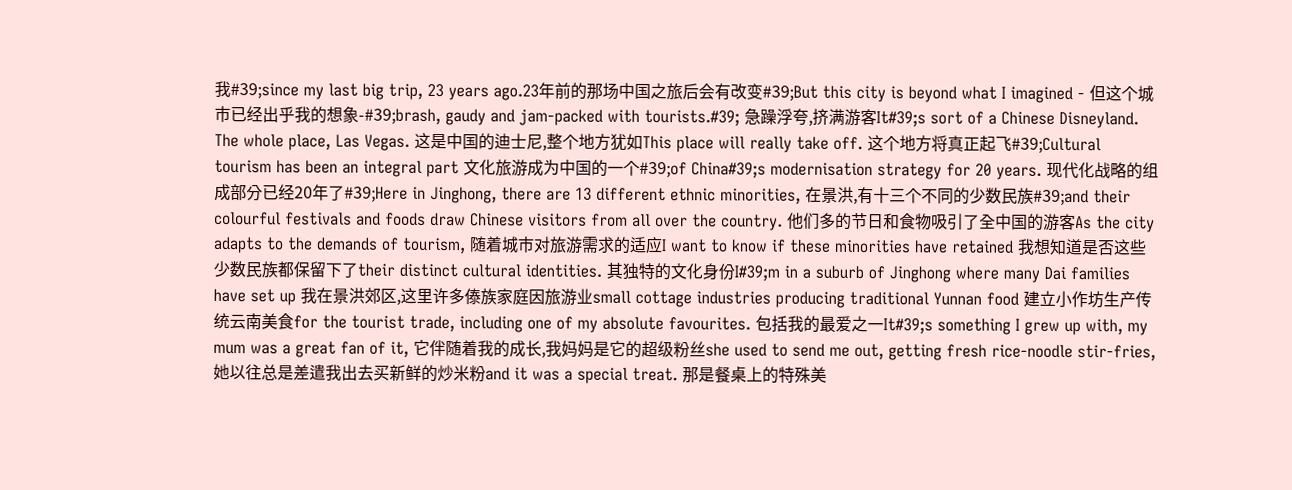我#39;since my last big trip, 23 years ago.23年前的那场中国之旅后会有改变#39;But this city is beyond what I imagined - 但这个城市已经出乎我的想象-#39;brash, gaudy and jam-packed with tourists.#39; 急躁浮夸,挤满游客It#39;s sort of a Chinese Disneyland. The whole place, Las Vegas. 这是中国的迪士尼,整个地方犹如This place will really take off. 这个地方将真正起飞#39;Cultural tourism has been an integral part 文化旅游成为中国的一个#39;of China#39;s modernisation strategy for 20 years. 现代化战略的组成部分已经20年了#39;Here in Jinghong, there are 13 different ethnic minorities, 在景洪,有十三个不同的少数民族#39;and their colourful festivals and foods draw Chinese visitors from all over the country. 他们多的节日和食物吸引了全中国的游客As the city adapts to the demands of tourism, 随着城市对旅游需求的适应I want to know if these minorities have retained 我想知道是否这些少数民族都保留下了their distinct cultural identities. 其独特的文化身份I#39;m in a suburb of Jinghong where many Dai families have set up 我在景洪郊区,这里许多傣族家庭因旅游业small cottage industries producing traditional Yunnan food 建立小作坊生产传统云南美食for the tourist trade, including one of my absolute favourites. 包括我的最爱之一It#39;s something I grew up with, my mum was a great fan of it, 它伴随着我的成长,我妈妈是它的超级粉丝she used to send me out, getting fresh rice-noodle stir-fries, 她以往总是差遣我出去买新鲜的炒米粉and it was a special treat. 那是餐桌上的特殊美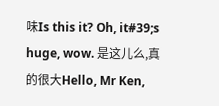味Is this it? Oh, it#39;s huge, wow. 是这儿么,真的很大Hello, Mr Ken,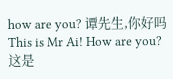how are you? 谭先生,你好吗This is Mr Ai! How are you? 这是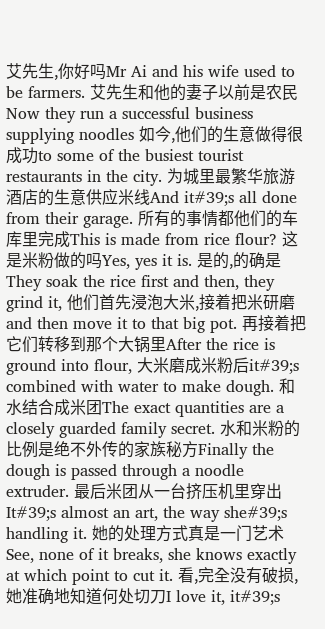艾先生,你好吗Mr Ai and his wife used to be farmers. 艾先生和他的妻子以前是农民Now they run a successful business supplying noodles 如今,他们的生意做得很成功to some of the busiest tourist restaurants in the city. 为城里最繁华旅游酒店的生意供应米线And it#39;s all done from their garage. 所有的事情都他们的车库里完成This is made from rice flour? 这是米粉做的吗Yes, yes it is. 是的,的确是They soak the rice first and then, they grind it, 他们首先浸泡大米,接着把米研磨and then move it to that big pot. 再接着把它们转移到那个大锅里After the rice is ground into flour, 大米磨成米粉后it#39;s combined with water to make dough. 和水结合成米团The exact quantities are a closely guarded family secret. 水和米粉的比例是绝不外传的家族秘方Finally the dough is passed through a noodle extruder. 最后米团从一台挤压机里穿出It#39;s almost an art, the way she#39;s handling it. 她的处理方式真是一门艺术See, none of it breaks, she knows exactly at which point to cut it. 看,完全没有破损,她准确地知道何处切刀I love it, it#39;s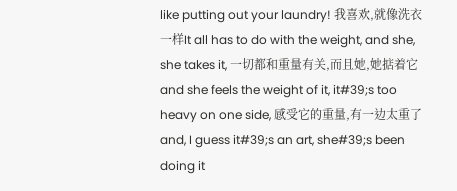like putting out your laundry! 我喜欢,就像洗衣一样It all has to do with the weight, and she, she takes it, 一切都和重量有关,而且她,她掂着它and she feels the weight of it, it#39;s too heavy on one side, 感受它的重量,有一边太重了and, I guess it#39;s an art, she#39;s been doing it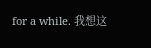for a while. 我想这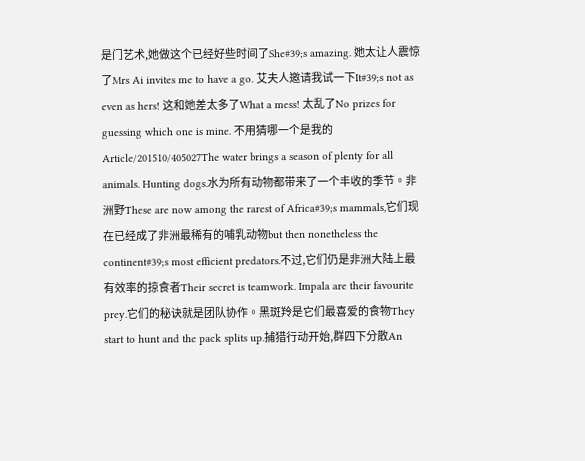是门艺术,她做这个已经好些时间了She#39;s amazing. 她太让人震惊了Mrs Ai invites me to have a go. 艾夫人邀请我试一下It#39;s not as even as hers! 这和她差太多了What a mess! 太乱了No prizes for guessing which one is mine. 不用猜哪一个是我的 Article/201510/405027The water brings a season of plenty for all animals. Hunting dogs.水为所有动物都带来了一个丰收的季节。非洲野These are now among the rarest of Africa#39;s mammals,它们现在已经成了非洲最稀有的哺乳动物but then nonetheless the continent#39;s most efficient predators.不过,它们仍是非洲大陆上最有效率的掠食者Their secret is teamwork. Impala are their favourite prey.它们的秘诀就是团队协作。黑斑羚是它们最喜爱的食物They start to hunt and the pack splits up.捕猎行动开始,群四下分散An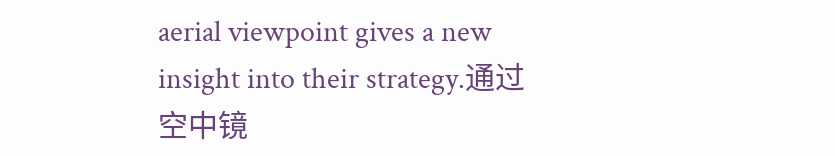aerial viewpoint gives a new insight into their strategy.通过空中镜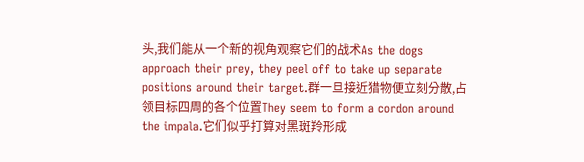头,我们能从一个新的视角观察它们的战术As the dogs approach their prey, they peel off to take up separate positions around their target.群一旦接近猎物便立刻分散,占领目标四周的各个位置They seem to form a cordon around the impala.它们似乎打算对黑斑羚形成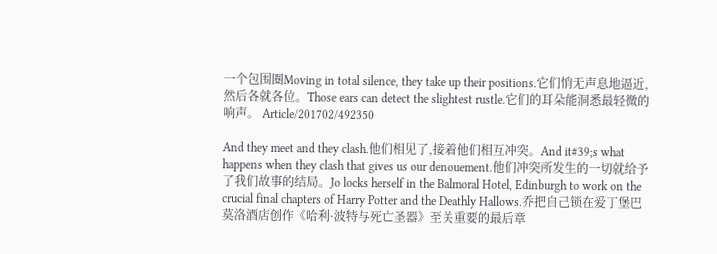一个包围圈Moving in total silence, they take up their positions.它们悄无声息地逼近,然后各就各位。Those ears can detect the slightest rustle.它们的耳朵能洞悉最轻微的响声。 Article/201702/492350

And they meet and they clash.他们相见了,接着他们相互冲突。And it#39;s what happens when they clash that gives us our denouement.他们冲突所发生的一切就给予了我们故事的结局。Jo locks herself in the Balmoral Hotel, Edinburgh to work on the crucial final chapters of Harry Potter and the Deathly Hallows.乔把自己锁在爱丁堡巴莫洛酒店创作《哈利·波特与死亡圣器》至关重要的最后章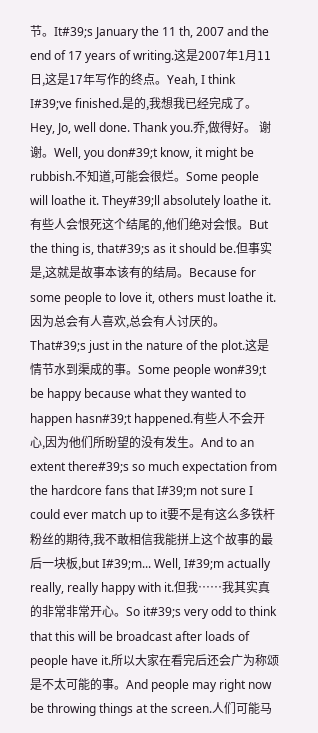节。It#39;s January the 11 th, 2007 and the end of 17 years of writing.这是2007年1月11日,这是17年写作的终点。Yeah, I think I#39;ve finished.是的,我想我已经完成了。Hey, Jo, well done. Thank you.乔,做得好。 谢谢。Well, you don#39;t know, it might be rubbish.不知道,可能会很烂。Some people will loathe it. They#39;ll absolutely loathe it.有些人会恨死这个结尾的,他们绝对会恨。But the thing is, that#39;s as it should be.但事实是,这就是故事本该有的结局。Because for some people to love it, others must loathe it.因为总会有人喜欢,总会有人讨厌的。That#39;s just in the nature of the plot.这是情节水到渠成的事。Some people won#39;t be happy because what they wanted to happen hasn#39;t happened.有些人不会开心,因为他们所盼望的没有发生。And to an extent there#39;s so much expectation from the hardcore fans that I#39;m not sure I could ever match up to it要不是有这么多铁杆粉丝的期待,我不敢相信我能拼上这个故事的最后一块板,but I#39;m... Well, I#39;m actually really, really happy with it.但我……我其实真的非常非常开心。So it#39;s very odd to think that this will be broadcast after loads of people have it.所以大家在看完后还会广为称颂是不太可能的事。And people may right now be throwing things at the screen.人们可能马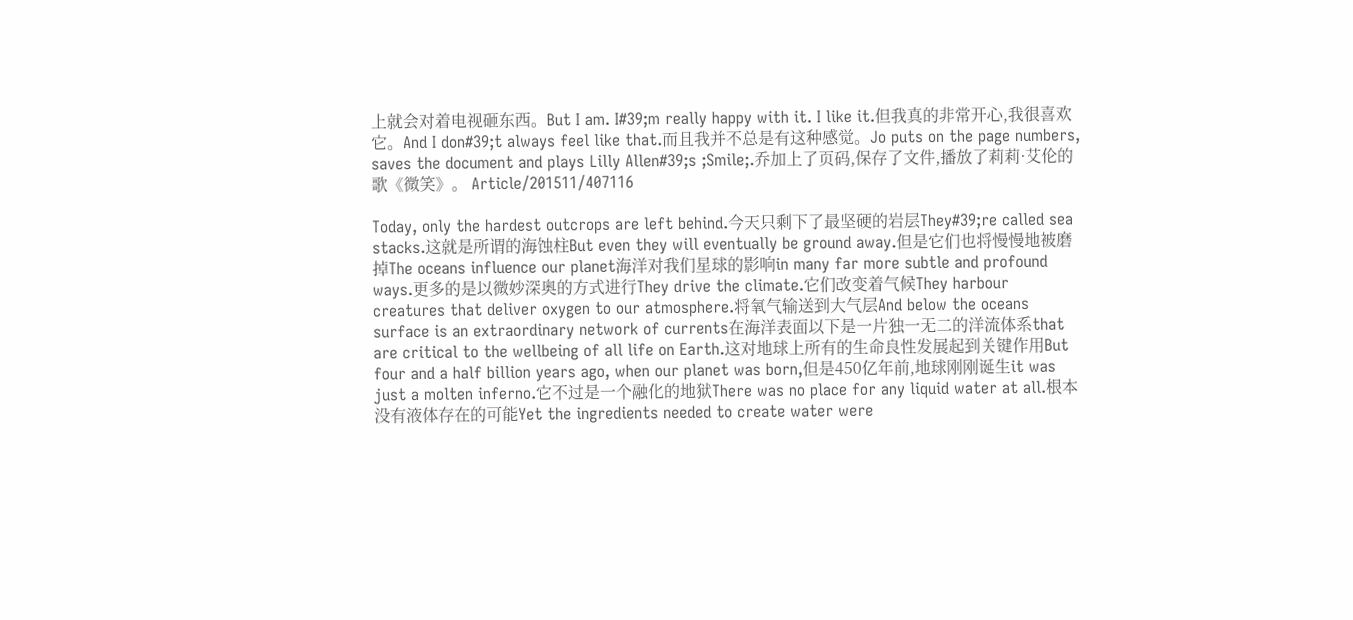上就会对着电视砸东西。But I am. I#39;m really happy with it. I like it.但我真的非常开心,我很喜欢它。And I don#39;t always feel like that.而且我并不总是有这种感觉。Jo puts on the page numbers, saves the document and plays Lilly Allen#39;s ;Smile;.乔加上了页码,保存了文件,播放了莉莉·艾伦的歌《微笑》。 Article/201511/407116

Today, only the hardest outcrops are left behind.今天只剩下了最坚硬的岩层They#39;re called sea stacks.这就是所谓的海蚀柱But even they will eventually be ground away.但是它们也将慢慢地被磨掉The oceans influence our planet海洋对我们星球的影响in many far more subtle and profound ways.更多的是以微妙深奥的方式进行They drive the climate.它们改变着气候They harbour creatures that deliver oxygen to our atmosphere.将氧气输送到大气层And below the oceans surface is an extraordinary network of currents在海洋表面以下是一片独一无二的洋流体系that are critical to the wellbeing of all life on Earth.这对地球上所有的生命良性发展起到关键作用But four and a half billion years ago, when our planet was born,但是450亿年前,地球刚刚诞生it was just a molten inferno.它不过是一个融化的地狱There was no place for any liquid water at all.根本没有液体存在的可能Yet the ingredients needed to create water were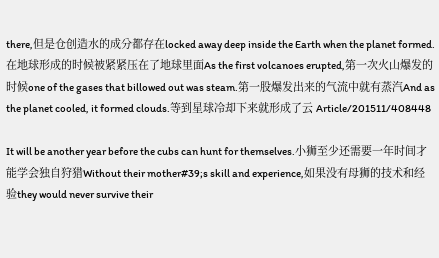there,但是仓创造水的成分都存在locked away deep inside the Earth when the planet formed.在地球形成的时候被紧紧压在了地球里面As the first volcanoes erupted,第一次火山爆发的时候one of the gases that billowed out was steam.第一股爆发出来的气流中就有蒸汽And as the planet cooled, it formed clouds.等到星球冷却下来就形成了云 Article/201511/408448

It will be another year before the cubs can hunt for themselves.小狮至少还需要一年时间才能学会独自狩猎Without their mother#39;s skill and experience,如果没有母狮的技术和经验they would never survive their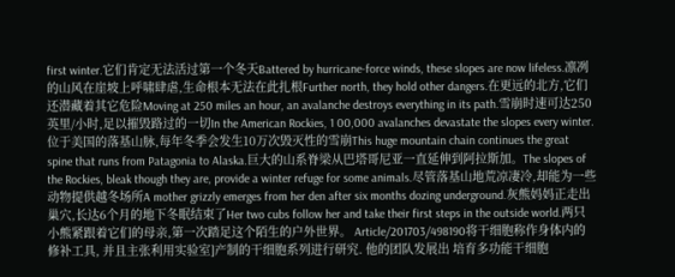first winter.它们肯定无法活过第一个冬天Battered by hurricane-force winds, these slopes are now lifeless.凛冽的山风在崖坡上呼啸肆虐,生命根本无法在此扎根Further north, they hold other dangers.在更远的北方,它们还潜藏着其它危险Moving at 250 miles an hour, an avalanche destroys everything in its path.雪崩时速可达250英里/小时,足以摧毁路过的一切In the American Rockies, 1 00,000 avalanches devastate the slopes every winter.位于美国的落基山脉,每年冬季会发生10万次毁灭性的雪崩This huge mountain chain continues the great spine that runs from Patagonia to Alaska.巨大的山系脊梁从巴塔哥尼亚一直延伸到阿拉斯加。The slopes of the Rockies, bleak though they are, provide a winter refuge for some animals.尽管落基山地荒凉凄冷,却能为一些动物提供越冬场所A mother grizzly emerges from her den after six months dozing underground.灰熊妈妈正走出巢穴,长达6个月的地下冬眠结束了Her two cubs follow her and take their first steps in the outside world.两只小熊紧跟着它们的母亲,第一次踏足这个陌生的户外世界。 Article/201703/498190将干细胞称作身体内的修补工具, 并且主张利用实验室]产制的干细胞系列进行研究. 他的团队发展出 培育多功能干细胞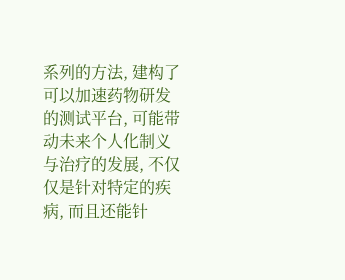系列的方法, 建构了可以加速药物研发的测试平台, 可能带动未来个人化制义与治疗的发展, 不仅仅是针对特定的疾病, 而且还能针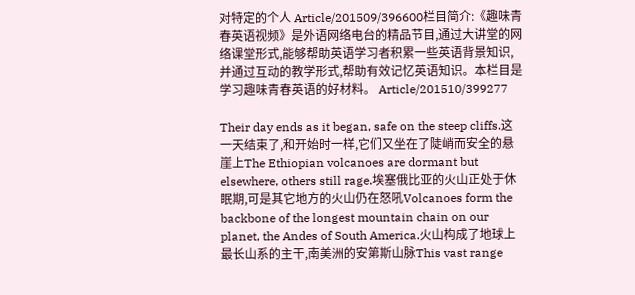对特定的个人 Article/201509/396600栏目简介:《趣味青春英语视频》是外语网络电台的精品节目,通过大讲堂的网络课堂形式,能够帮助英语学习者积累一些英语背景知识,并通过互动的教学形式,帮助有效记忆英语知识。本栏目是学习趣味青春英语的好材料。 Article/201510/399277

Their day ends as it began, safe on the steep cliffs.这一天结束了,和开始时一样,它们又坐在了陡峭而安全的悬崖上The Ethiopian volcanoes are dormant but elsewhere, others still rage.埃塞俄比亚的火山正处于休眠期,可是其它地方的火山仍在怒吼Volcanoes form the backbone of the longest mountain chain on our planet, the Andes of South America.火山构成了地球上最长山系的主干,南美洲的安第斯山脉This vast range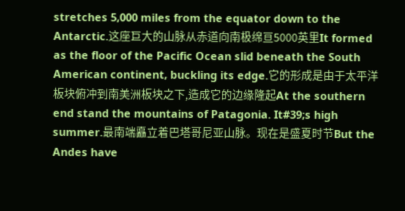stretches 5,000 miles from the equator down to the Antarctic.这座巨大的山脉从赤道向南极绵亘5000英里It formed as the floor of the Pacific Ocean slid beneath the South American continent, buckling its edge.它的形成是由于太平洋板块俯冲到南美洲板块之下,造成它的边缘隆起At the southern end stand the mountains of Patagonia. It#39;s high summer.最南端矗立着巴塔哥尼亚山脉。现在是盛夏时节But the Andes have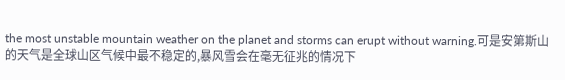the most unstable mountain weather on the planet and storms can erupt without warning.可是安第斯山的天气是全球山区气候中最不稳定的,暴风雪会在毫无征兆的情况下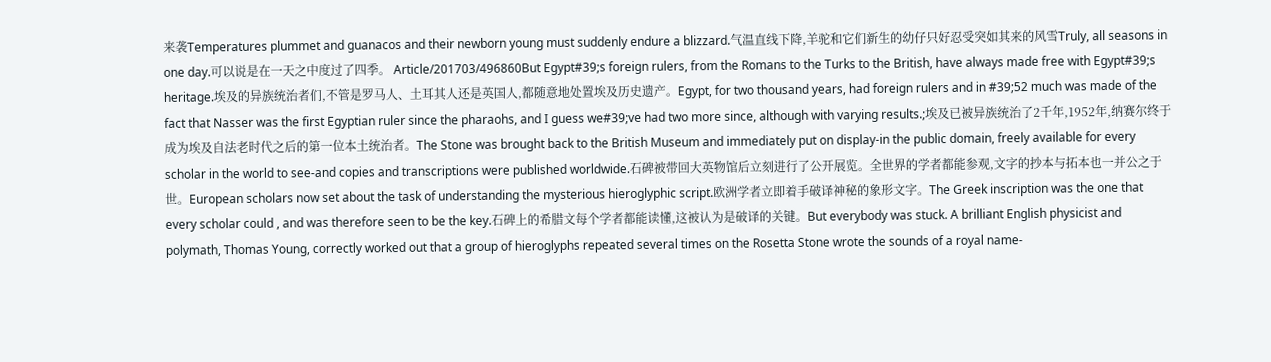来袭Temperatures plummet and guanacos and their newborn young must suddenly endure a blizzard.气温直线下降,羊驼和它们新生的幼仔只好忍受突如其来的风雪Truly, all seasons in one day.可以说是在一天之中度过了四季。 Article/201703/496860But Egypt#39;s foreign rulers, from the Romans to the Turks to the British, have always made free with Egypt#39;s heritage.埃及的异族统治者们,不管是罗马人、土耳其人还是英国人,都随意地处置埃及历史遗产。Egypt, for two thousand years, had foreign rulers and in #39;52 much was made of the fact that Nasser was the first Egyptian ruler since the pharaohs, and I guess we#39;ve had two more since, although with varying results.;埃及已被异族统治了2千年,1952年,纳赛尔终于成为埃及自法老时代之后的第一位本土统治者。The Stone was brought back to the British Museum and immediately put on display-in the public domain, freely available for every scholar in the world to see-and copies and transcriptions were published worldwide.石碑被带回大英物馆后立刻进行了公开展览。全世界的学者都能参观,文字的抄本与拓本也一并公之于世。European scholars now set about the task of understanding the mysterious hieroglyphic script.欧洲学者立即着手破译神秘的象形文字。The Greek inscription was the one that every scholar could , and was therefore seen to be the key.石碑上的希腊文每个学者都能读懂,这被认为是破译的关键。But everybody was stuck. A brilliant English physicist and polymath, Thomas Young, correctly worked out that a group of hieroglyphs repeated several times on the Rosetta Stone wrote the sounds of a royal name-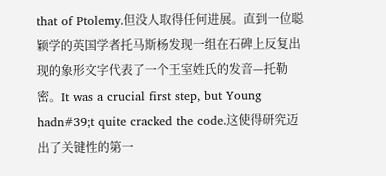that of Ptolemy.但没人取得任何进展。直到一位聪颖学的英国学者托马斯杨发现一组在石碑上反复出现的象形文字代表了一个王室姓氏的发音—托勒密。It was a crucial first step, but Young hadn#39;t quite cracked the code.这使得研究迈出了关键性的第一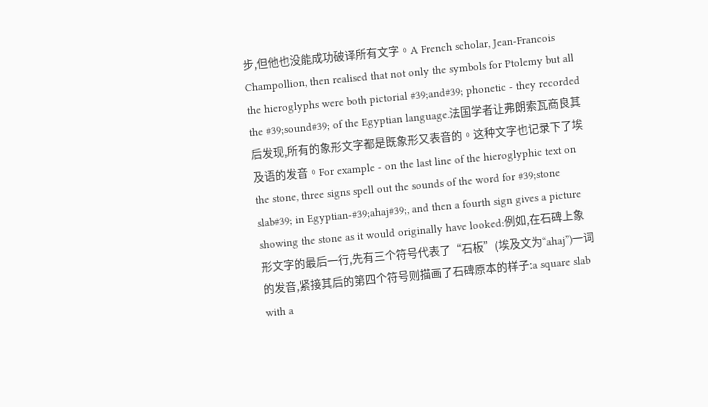步,但他也没能成功破译所有文字。A French scholar, Jean-Francois Champollion, then realised that not only the symbols for Ptolemy but all the hieroglyphs were both pictorial #39;and#39; phonetic - they recorded the #39;sound#39; of the Egyptian language.法国学者让弗朗索瓦商良其后发现,所有的象形文字都是既象形又表音的。这种文字也记录下了埃及语的发音。For example - on the last line of the hieroglyphic text on the stone, three signs spell out the sounds of the word for #39;stone slab#39; in Egyptian-#39;ahaj#39;, and then a fourth sign gives a picture showing the stone as it would originally have looked:例如,在石碑上象形文字的最后一行,先有三个符号代表了“石板”(埃及文为“ahaj”)一词的发音,紧接其后的第四个符号则描画了石碑原本的样子:a square slab with a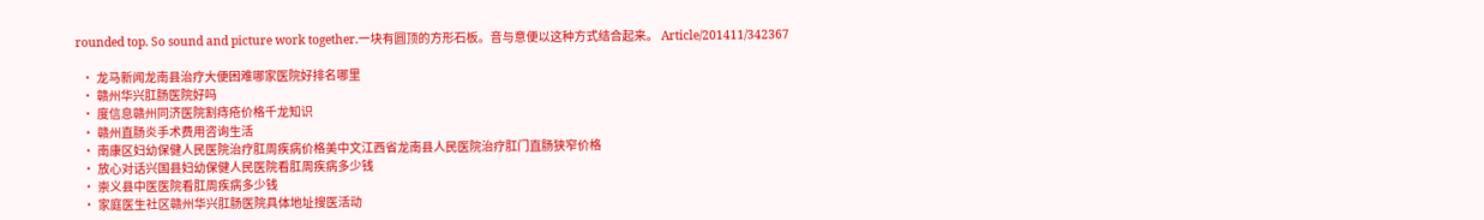rounded top. So sound and picture work together.一块有圆顶的方形石板。音与意便以这种方式结合起来。 Article/201411/342367

  • 龙马新闻龙南县治疗大便困难哪家医院好排名哪里
  • 赣州华兴肛肠医院好吗
  • 度信息赣州同济医院割痔疮价格千龙知识
  • 赣州直肠炎手术费用咨询生活
  • 南康区妇幼保健人民医院治疗肛周疾病价格美中文江西省龙南县人民医院治疗肛门直肠狭窄价格
  • 放心对话兴国县妇幼保健人民医院看肛周疾病多少钱
  • 崇义县中医医院看肛周疾病多少钱
  • 家庭医生社区赣州华兴肛肠医院具体地址搜医活动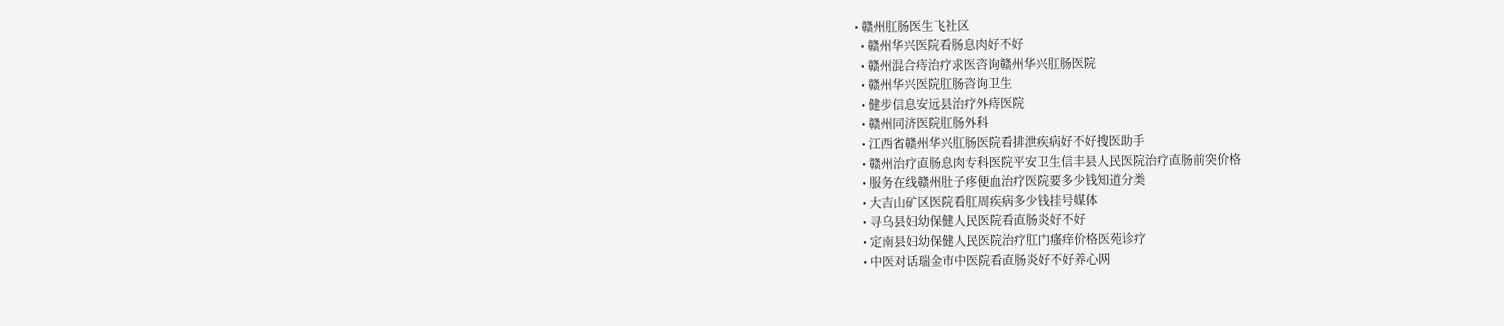• 赣州肛肠医生飞社区
  • 赣州华兴医院看肠息肉好不好
  • 赣州混合痔治疗求医咨询赣州华兴肛肠医院
  • 赣州华兴医院肛肠咨询卫生
  • 健步信息安远县治疗外痔医院
  • 赣州同济医院肛肠外科
  • 江西省赣州华兴肛肠医院看排泄疾病好不好搜医助手
  • 赣州治疗直肠息肉专科医院平安卫生信丰县人民医院治疗直肠前突价格
  • 服务在线赣州肚子疼便血治疗医院要多少钱知道分类
  • 大吉山矿区医院看肛周疾病多少钱挂号媒体
  • 寻乌县妇幼保健人民医院看直肠炎好不好
  • 定南县妇幼保健人民医院治疗肛门瘙痒价格医苑诊疗
  • 中医对话瑞金市中医院看直肠炎好不好养心网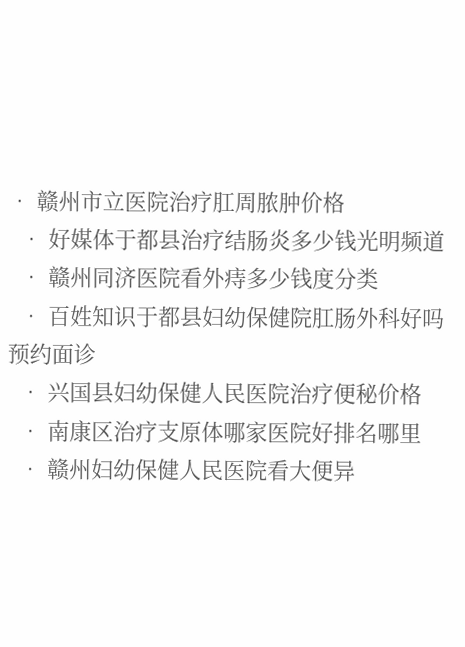• 赣州市立医院治疗肛周脓肿价格
  • 好媒体于都县治疗结肠炎多少钱光明频道
  • 赣州同济医院看外痔多少钱度分类
  • 百姓知识于都县妇幼保健院肛肠外科好吗预约面诊
  • 兴国县妇幼保健人民医院治疗便秘价格
  • 南康区治疗支原体哪家医院好排名哪里
  • 赣州妇幼保健人民医院看大便异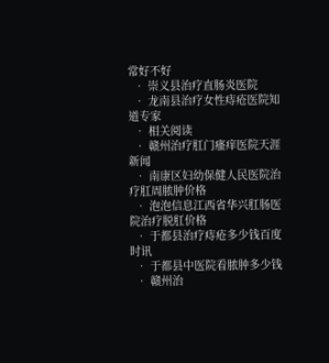常好不好
  • 崇义县治疗直肠炎医院
  • 龙南县治疗女性痔疮医院知道专家
  • 相关阅读
  • 赣州治疗肛门瘙痒医院天涯新闻
  • 南康区妇幼保健人民医院治疗肛周脓肿价格
  • 泡泡信息江西省华兴肛肠医院治疗脱肛价格
  • 于都县治疗痔疮多少钱百度时讯
  • 于都县中医院看脓肿多少钱
  • 赣州治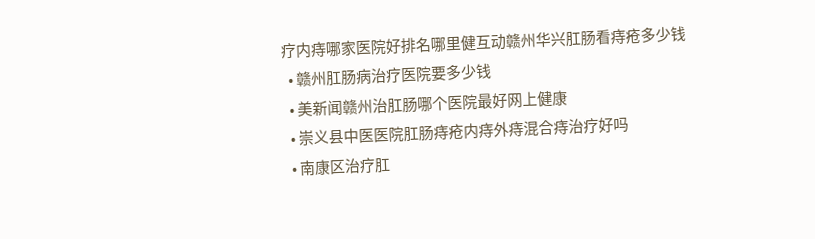疗内痔哪家医院好排名哪里健互动赣州华兴肛肠看痔疮多少钱
  • 赣州肛肠病治疗医院要多少钱
  • 美新闻赣州治肛肠哪个医院最好网上健康
  • 崇义县中医医院肛肠痔疮内痔外痔混合痔治疗好吗
  • 南康区治疗肛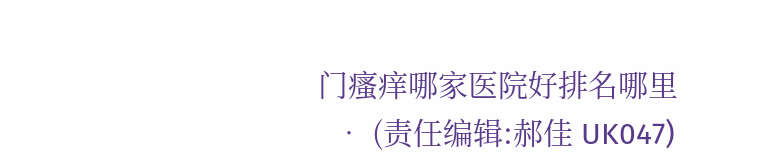门瘙痒哪家医院好排名哪里
  • (责任编辑:郝佳 UK047)